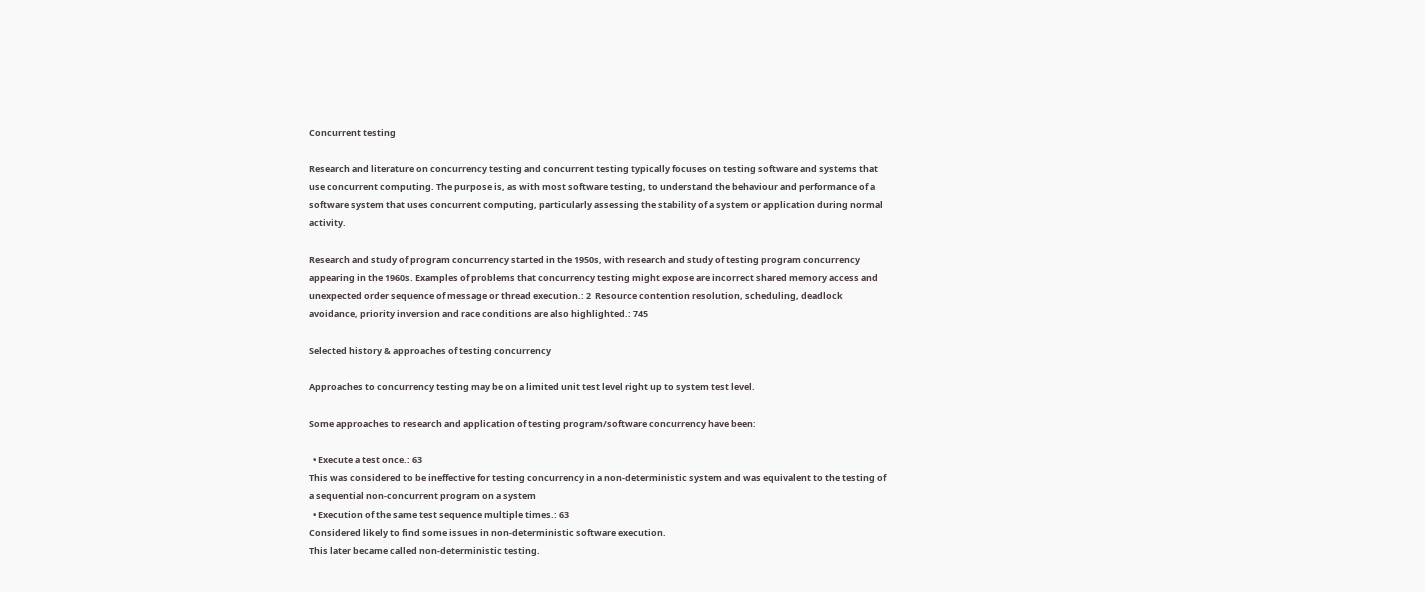Concurrent testing

Research and literature on concurrency testing and concurrent testing typically focuses on testing software and systems that use concurrent computing. The purpose is, as with most software testing, to understand the behaviour and performance of a software system that uses concurrent computing, particularly assessing the stability of a system or application during normal activity.

Research and study of program concurrency started in the 1950s, with research and study of testing program concurrency appearing in the 1960s. Examples of problems that concurrency testing might expose are incorrect shared memory access and unexpected order sequence of message or thread execution.: 2  Resource contention resolution, scheduling, deadlock avoidance, priority inversion and race conditions are also highlighted.: 745

Selected history & approaches of testing concurrency

Approaches to concurrency testing may be on a limited unit test level right up to system test level.

Some approaches to research and application of testing program/software concurrency have been:

  • Execute a test once.: 63
This was considered to be ineffective for testing concurrency in a non-deterministic system and was equivalent to the testing of a sequential non-concurrent program on a system
  • Execution of the same test sequence multiple times.: 63
Considered likely to find some issues in non-deterministic software execution.
This later became called non-deterministic testing.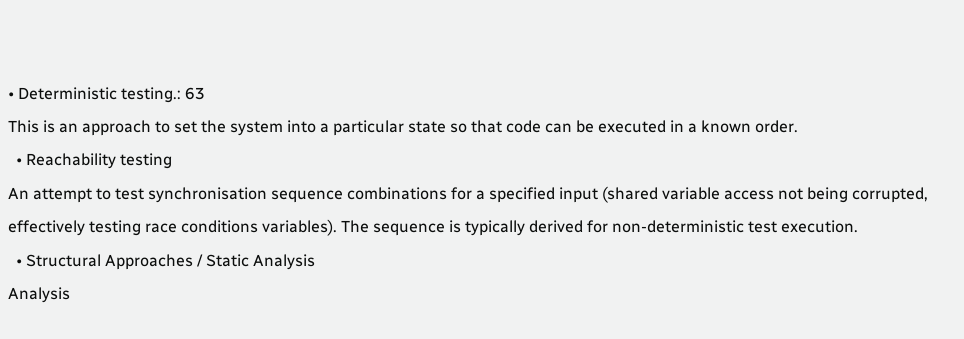• Deterministic testing.: 63
This is an approach to set the system into a particular state so that code can be executed in a known order.
  • Reachability testing
An attempt to test synchronisation sequence combinations for a specified input (shared variable access not being corrupted, effectively testing race conditions variables). The sequence is typically derived for non-deterministic test execution.
  • Structural Approaches / Static Analysis
Analysis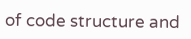of code structure and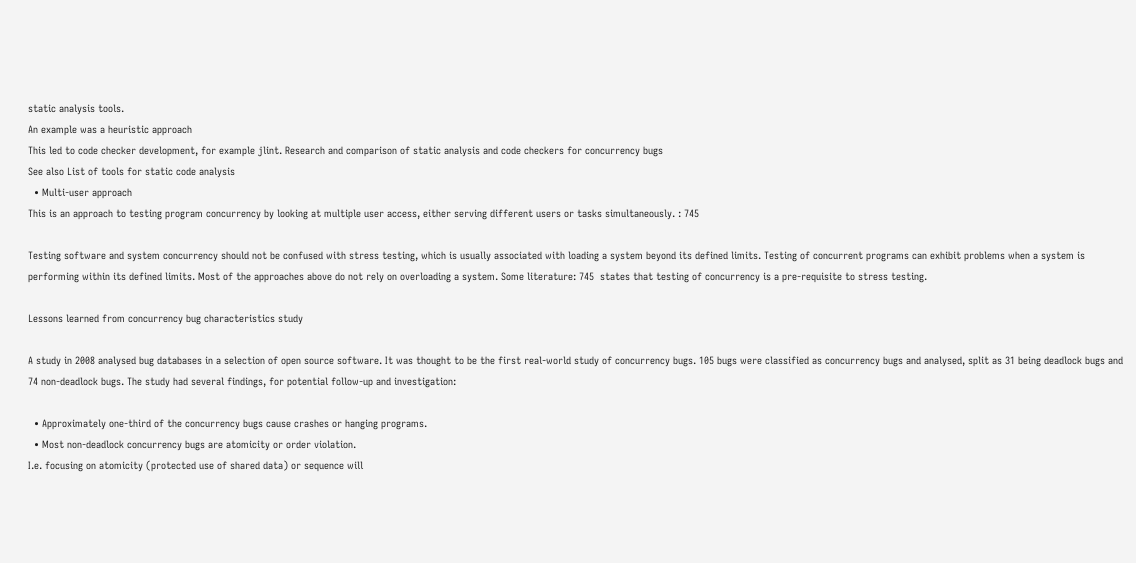static analysis tools.
An example was a heuristic approach
This led to code checker development, for example jlint. Research and comparison of static analysis and code checkers for concurrency bugs
See also List of tools for static code analysis
  • Multi-user approach
This is an approach to testing program concurrency by looking at multiple user access, either serving different users or tasks simultaneously. : 745

Testing software and system concurrency should not be confused with stress testing, which is usually associated with loading a system beyond its defined limits. Testing of concurrent programs can exhibit problems when a system is performing within its defined limits. Most of the approaches above do not rely on overloading a system. Some literature: 745  states that testing of concurrency is a pre-requisite to stress testing.

Lessons learned from concurrency bug characteristics study

A study in 2008 analysed bug databases in a selection of open source software. It was thought to be the first real-world study of concurrency bugs. 105 bugs were classified as concurrency bugs and analysed, split as 31 being deadlock bugs and 74 non-deadlock bugs. The study had several findings, for potential follow-up and investigation:

  • Approximately one-third of the concurrency bugs cause crashes or hanging programs.
  • Most non-deadlock concurrency bugs are atomicity or order violation.
I.e. focusing on atomicity (protected use of shared data) or sequence will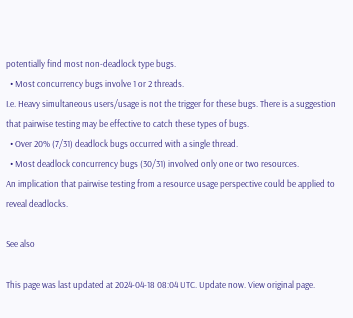potentially find most non-deadlock type bugs.
  • Most concurrency bugs involve 1 or 2 threads.
I.e. Heavy simultaneous users/usage is not the trigger for these bugs. There is a suggestion that pairwise testing may be effective to catch these types of bugs.
  • Over 20% (7/31) deadlock bugs occurred with a single thread.
  • Most deadlock concurrency bugs (30/31) involved only one or two resources.
An implication that pairwise testing from a resource usage perspective could be applied to reveal deadlocks.

See also

This page was last updated at 2024-04-18 08:04 UTC. Update now. View original page.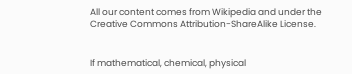All our content comes from Wikipedia and under the Creative Commons Attribution-ShareAlike License.


If mathematical, chemical, physical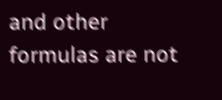and other formulas are not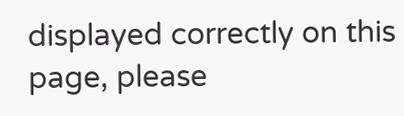displayed correctly on this page, please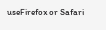useFirefox or Safari